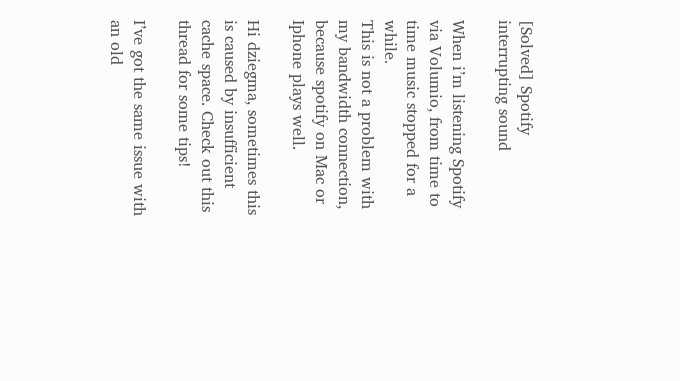[Solved] Spotify interrupting sound

When i’m listening Spotify via Volumio, from time to time music stopped for a while.
This is not a problem with my bandwidth connection, because spotify on Mac or Iphone plays well.

Hi dziegma, sometimes this is caused by insufficient cache space. Check out this thread for some tips!

I’ve got the same issue with an old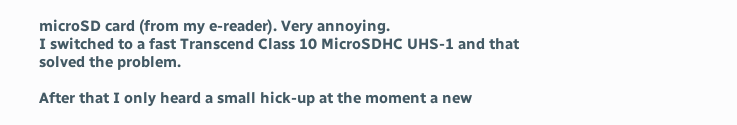microSD card (from my e-reader). Very annoying.
I switched to a fast Transcend Class 10 MicroSDHC UHS-1 and that solved the problem.

After that I only heard a small hick-up at the moment a new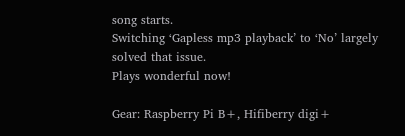song starts.
Switching ‘Gapless mp3 playback’ to ‘No’ largely solved that issue.
Plays wonderful now!

Gear: Raspberry Pi B+, Hifiberry digi+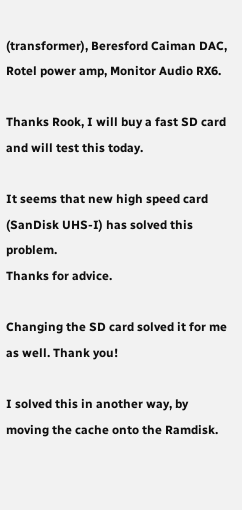(transformer), Beresford Caiman DAC, Rotel power amp, Monitor Audio RX6.

Thanks Rook, I will buy a fast SD card and will test this today.

It seems that new high speed card (SanDisk UHS-I) has solved this problem.
Thanks for advice.

Changing the SD card solved it for me as well. Thank you!

I solved this in another way, by moving the cache onto the Ramdisk.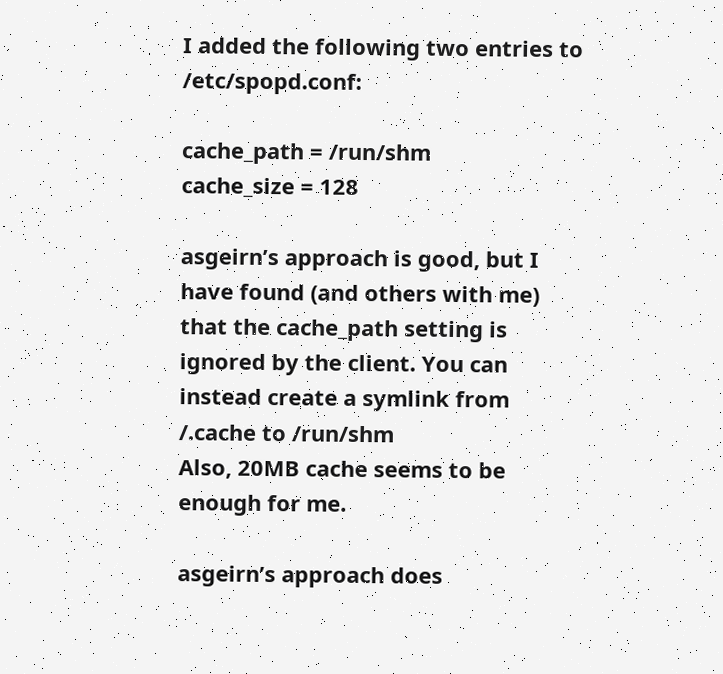I added the following two entries to /etc/spopd.conf:

cache_path = /run/shm
cache_size = 128

asgeirn’s approach is good, but I have found (and others with me) that the cache_path setting is ignored by the client. You can instead create a symlink from /.cache to /run/shm
Also, 20MB cache seems to be enough for me.

asgeirn’s approach does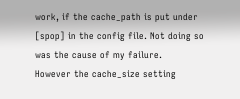work, if the cache_path is put under [spop] in the config file. Not doing so was the cause of my failure.
However the cache_size setting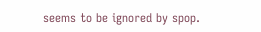seems to be ignored by spop.